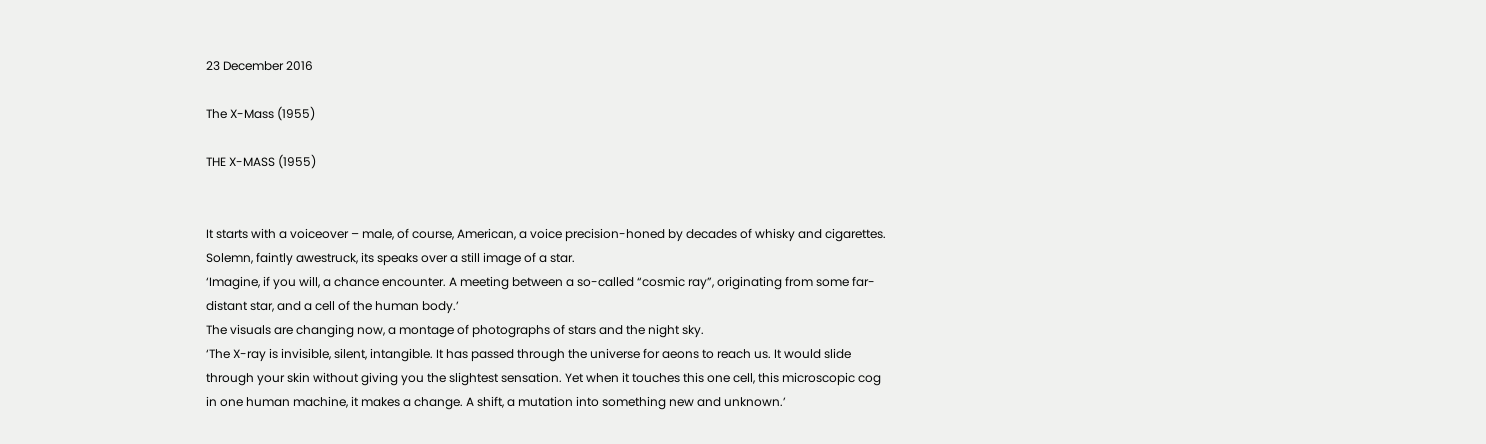23 December 2016

The X-Mass (1955)

THE X-MASS (1955)


It starts with a voiceover – male, of course, American, a voice precision-honed by decades of whisky and cigarettes. Solemn, faintly awestruck, its speaks over a still image of a star.
‘Imagine, if you will, a chance encounter. A meeting between a so-called “cosmic ray”, originating from some far-distant star, and a cell of the human body.’
The visuals are changing now, a montage of photographs of stars and the night sky.
‘The X-ray is invisible, silent, intangible. It has passed through the universe for aeons to reach us. It would slide through your skin without giving you the slightest sensation. Yet when it touches this one cell, this microscopic cog in one human machine, it makes a change. A shift, a mutation into something new and unknown.’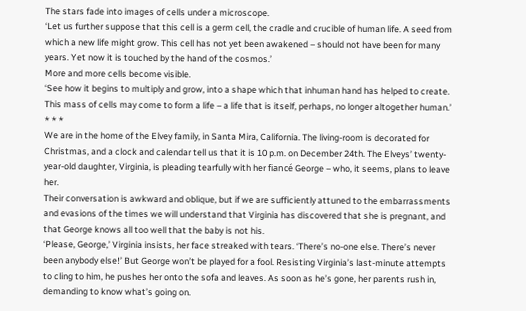The stars fade into images of cells under a microscope.
‘Let us further suppose that this cell is a germ cell, the cradle and crucible of human life. A seed from which a new life might grow. This cell has not yet been awakened – should not have been for many years. Yet now it is touched by the hand of the cosmos.’
More and more cells become visible.
‘See how it begins to multiply and grow, into a shape which that inhuman hand has helped to create. This mass of cells may come to form a life – a life that is itself, perhaps, no longer altogether human.’
* * *
We are in the home of the Elvey family, in Santa Mira, California. The living-room is decorated for Christmas, and a clock and calendar tell us that it is 10 p.m. on December 24th. The Elveys’ twenty-year-old daughter, Virginia, is pleading tearfully with her fiancé George – who, it seems, plans to leave her.
Their conversation is awkward and oblique, but if we are sufficiently attuned to the embarrassments and evasions of the times we will understand that Virginia has discovered that she is pregnant, and that George knows all too well that the baby is not his.
‘Please, George,’ Virginia insists, her face streaked with tears. ‘There’s no-one else. There’s never been anybody else!’ But George won’t be played for a fool. Resisting Virginia’s last-minute attempts to cling to him, he pushes her onto the sofa and leaves. As soon as he’s gone, her parents rush in, demanding to know what’s going on.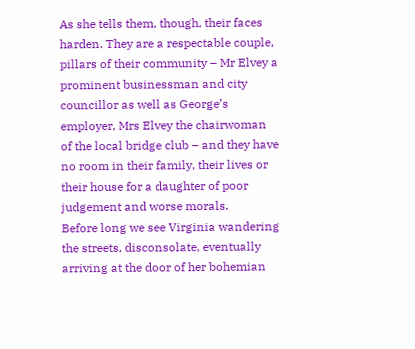As she tells them, though, their faces harden. They are a respectable couple, pillars of their community – Mr Elvey a prominent businessman and city councillor as well as George’s employer, Mrs Elvey the chairwoman of the local bridge club – and they have no room in their family, their lives or their house for a daughter of poor judgement and worse morals.
Before long we see Virginia wandering the streets, disconsolate, eventually arriving at the door of her bohemian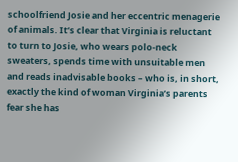schoolfriend Josie and her eccentric menagerie of animals. It’s clear that Virginia is reluctant to turn to Josie, who wears polo-neck sweaters, spends time with unsuitable men and reads inadvisable books – who is, in short, exactly the kind of woman Virginia’s parents fear she has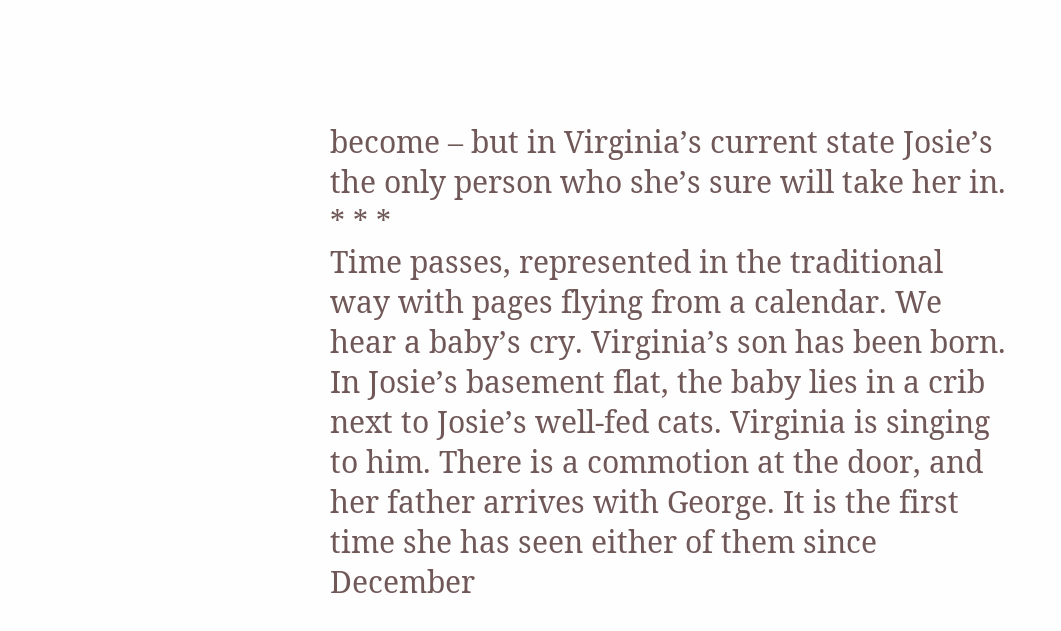become – but in Virginia’s current state Josie’s the only person who she’s sure will take her in.
* * *
Time passes, represented in the traditional way with pages flying from a calendar. We hear a baby’s cry. Virginia’s son has been born.
In Josie’s basement flat, the baby lies in a crib next to Josie’s well-fed cats. Virginia is singing to him. There is a commotion at the door, and her father arrives with George. It is the first time she has seen either of them since December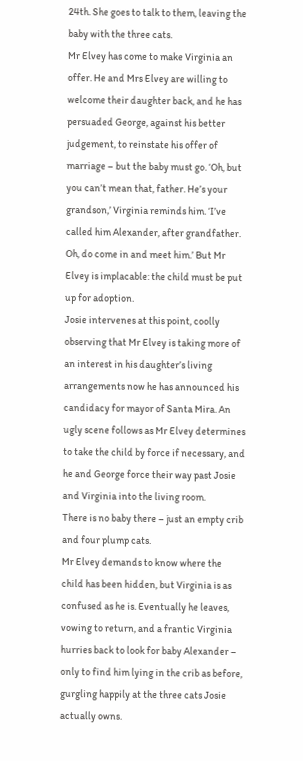24th. She goes to talk to them, leaving the baby with the three cats.
Mr Elvey has come to make Virginia an offer. He and Mrs Elvey are willing to welcome their daughter back, and he has persuaded George, against his better judgement, to reinstate his offer of marriage – but the baby must go. ‘Oh, but you can’t mean that, father. He’s your grandson,’ Virginia reminds him. ‘I’ve called him Alexander, after grandfather. Oh, do come in and meet him.’ But Mr Elvey is implacable: the child must be put up for adoption.
Josie intervenes at this point, coolly observing that Mr Elvey is taking more of an interest in his daughter’s living arrangements now he has announced his candidacy for mayor of Santa Mira. An ugly scene follows as Mr Elvey determines to take the child by force if necessary, and he and George force their way past Josie and Virginia into the living room.
There is no baby there – just an empty crib and four plump cats.
Mr Elvey demands to know where the child has been hidden, but Virginia is as confused as he is. Eventually he leaves, vowing to return, and a frantic Virginia hurries back to look for baby Alexander – only to find him lying in the crib as before, gurgling happily at the three cats Josie actually owns.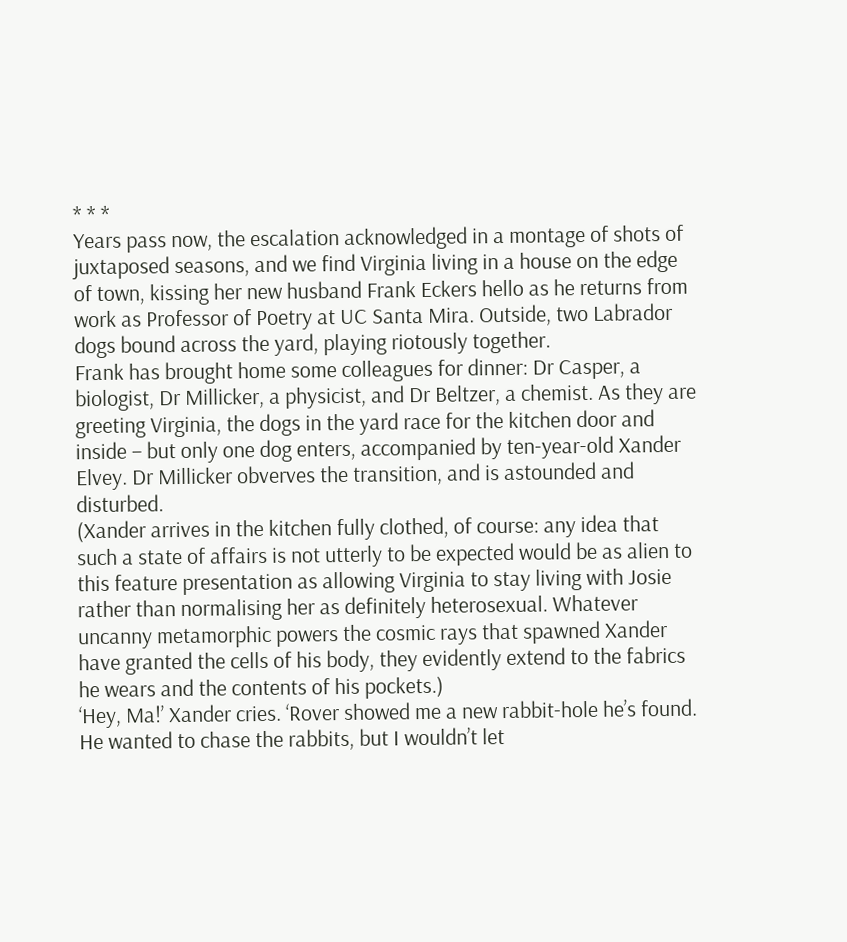* * *
Years pass now, the escalation acknowledged in a montage of shots of juxtaposed seasons, and we find Virginia living in a house on the edge of town, kissing her new husband Frank Eckers hello as he returns from work as Professor of Poetry at UC Santa Mira. Outside, two Labrador dogs bound across the yard, playing riotously together.
Frank has brought home some colleagues for dinner: Dr Casper, a biologist, Dr Millicker, a physicist, and Dr Beltzer, a chemist. As they are greeting Virginia, the dogs in the yard race for the kitchen door and inside – but only one dog enters, accompanied by ten-year-old Xander Elvey. Dr Millicker obverves the transition, and is astounded and disturbed.
(Xander arrives in the kitchen fully clothed, of course: any idea that such a state of affairs is not utterly to be expected would be as alien to this feature presentation as allowing Virginia to stay living with Josie rather than normalising her as definitely heterosexual. Whatever uncanny metamorphic powers the cosmic rays that spawned Xander have granted the cells of his body, they evidently extend to the fabrics he wears and the contents of his pockets.)
‘Hey, Ma!’ Xander cries. ‘Rover showed me a new rabbit-hole he’s found. He wanted to chase the rabbits, but I wouldn’t let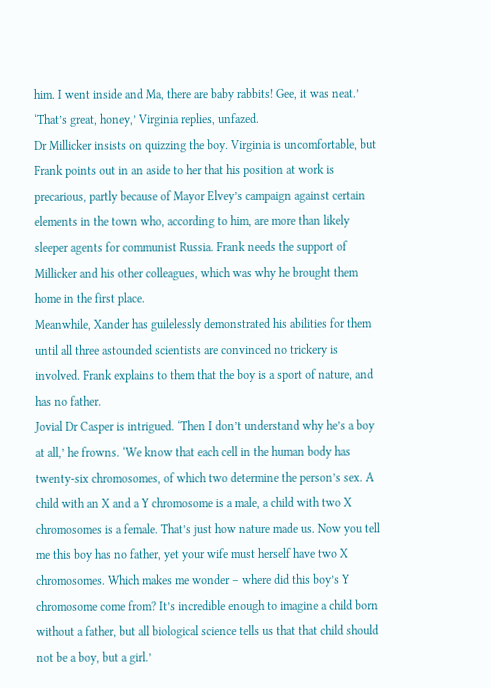him. I went inside and Ma, there are baby rabbits! Gee, it was neat.’
‘That’s great, honey,’ Virginia replies, unfazed.
Dr Millicker insists on quizzing the boy. Virginia is uncomfortable, but Frank points out in an aside to her that his position at work is precarious, partly because of Mayor Elvey’s campaign against certain elements in the town who, according to him, are more than likely sleeper agents for communist Russia. Frank needs the support of Millicker and his other colleagues, which was why he brought them home in the first place.
Meanwhile, Xander has guilelessly demonstrated his abilities for them until all three astounded scientists are convinced no trickery is involved. Frank explains to them that the boy is a sport of nature, and has no father.
Jovial Dr Casper is intrigued. ‘Then I don’t understand why he’s a boy at all,’ he frowns. ‘We know that each cell in the human body has twenty-six chromosomes, of which two determine the person’s sex. A child with an X and a Y chromosome is a male, a child with two X chromosomes is a female. That’s just how nature made us. Now you tell me this boy has no father, yet your wife must herself have two X chromosomes. Which makes me wonder – where did this boy’s Y chromosome come from? It’s incredible enough to imagine a child born without a father, but all biological science tells us that that child should not be a boy, but a girl.’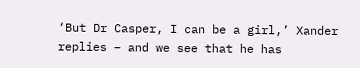‘But Dr Casper, I can be a girl,’ Xander replies – and we see that he has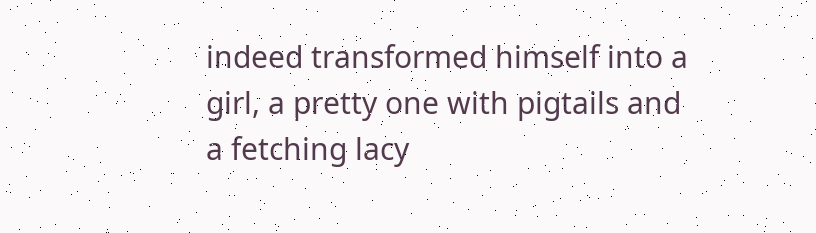indeed transformed himself into a girl, a pretty one with pigtails and a fetching lacy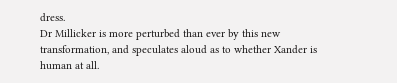dress.
Dr Millicker is more perturbed than ever by this new transformation, and speculates aloud as to whether Xander is human at all.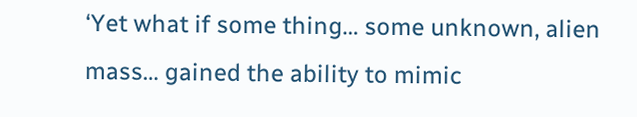‘Yet what if some thing… some unknown, alien mass… gained the ability to mimic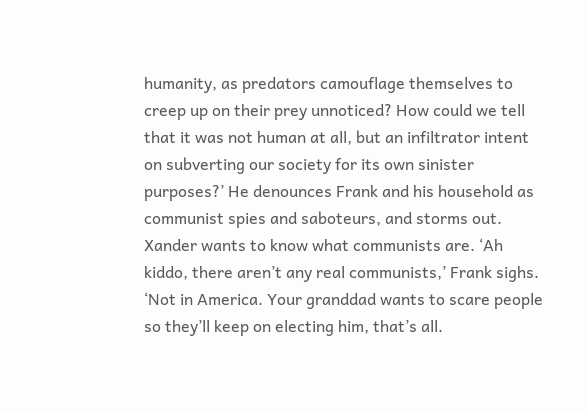humanity, as predators camouflage themselves to creep up on their prey unnoticed? How could we tell that it was not human at all, but an infiltrator intent on subverting our society for its own sinister purposes?’ He denounces Frank and his household as communist spies and saboteurs, and storms out.
Xander wants to know what communists are. ‘Ah kiddo, there aren’t any real communists,’ Frank sighs. ‘Not in America. Your granddad wants to scare people so they’ll keep on electing him, that’s all.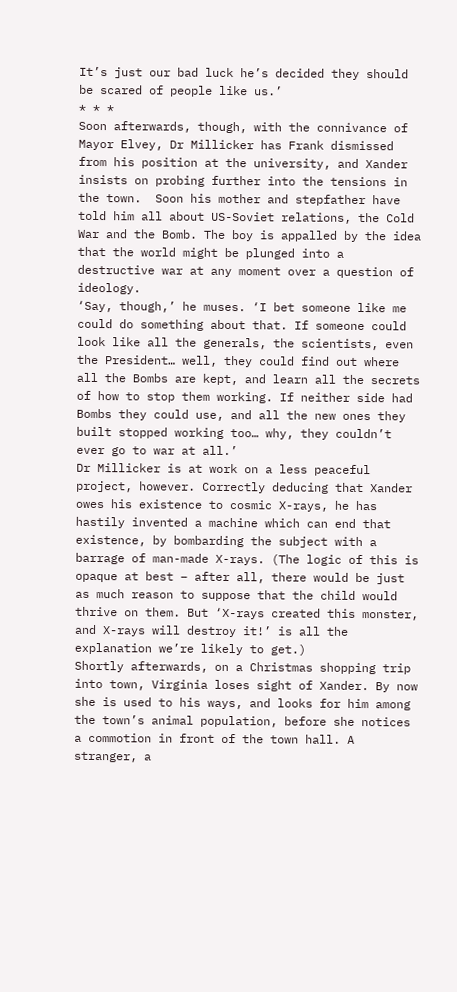It’s just our bad luck he’s decided they should be scared of people like us.’
* * *
Soon afterwards, though, with the connivance of Mayor Elvey, Dr Millicker has Frank dismissed from his position at the university, and Xander insists on probing further into the tensions in the town.  Soon his mother and stepfather have told him all about US-Soviet relations, the Cold War and the Bomb. The boy is appalled by the idea that the world might be plunged into a destructive war at any moment over a question of ideology.
‘Say, though,’ he muses. ‘I bet someone like me could do something about that. If someone could look like all the generals, the scientists, even the President… well, they could find out where all the Bombs are kept, and learn all the secrets of how to stop them working. If neither side had Bombs they could use, and all the new ones they built stopped working too… why, they couldn’t ever go to war at all.’
Dr Millicker is at work on a less peaceful project, however. Correctly deducing that Xander owes his existence to cosmic X-rays, he has hastily invented a machine which can end that existence, by bombarding the subject with a barrage of man-made X-rays. (The logic of this is opaque at best – after all, there would be just as much reason to suppose that the child would thrive on them. But ‘X-rays created this monster, and X-rays will destroy it!’ is all the explanation we’re likely to get.)
Shortly afterwards, on a Christmas shopping trip into town, Virginia loses sight of Xander. By now she is used to his ways, and looks for him among the town’s animal population, before she notices a commotion in front of the town hall. A stranger, a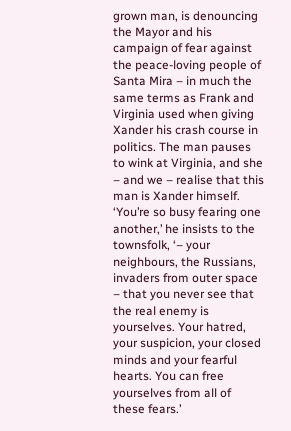grown man, is denouncing the Mayor and his campaign of fear against the peace-loving people of Santa Mira – in much the same terms as Frank and Virginia used when giving Xander his crash course in politics. The man pauses to wink at Virginia, and she – and we – realise that this man is Xander himself.
‘You’re so busy fearing one another,’ he insists to the townsfolk, ‘– your neighbours, the Russians, invaders from outer space – that you never see that the real enemy is yourselves. Your hatred, your suspicion, your closed minds and your fearful hearts. You can free yourselves from all of these fears.’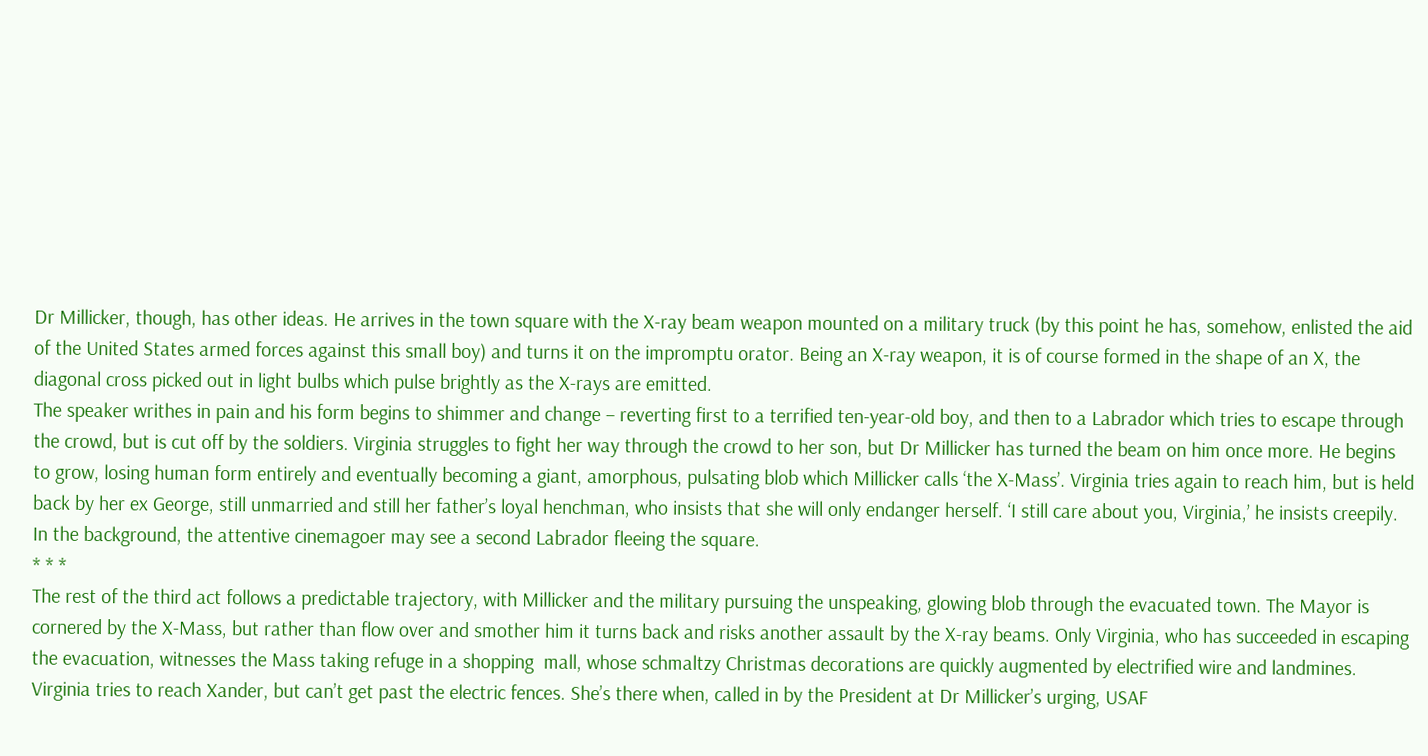Dr Millicker, though, has other ideas. He arrives in the town square with the X-ray beam weapon mounted on a military truck (by this point he has, somehow, enlisted the aid of the United States armed forces against this small boy) and turns it on the impromptu orator. Being an X-ray weapon, it is of course formed in the shape of an X, the diagonal cross picked out in light bulbs which pulse brightly as the X-rays are emitted.
The speaker writhes in pain and his form begins to shimmer and change – reverting first to a terrified ten-year-old boy, and then to a Labrador which tries to escape through the crowd, but is cut off by the soldiers. Virginia struggles to fight her way through the crowd to her son, but Dr Millicker has turned the beam on him once more. He begins to grow, losing human form entirely and eventually becoming a giant, amorphous, pulsating blob which Millicker calls ‘the X-Mass’. Virginia tries again to reach him, but is held back by her ex George, still unmarried and still her father’s loyal henchman, who insists that she will only endanger herself. ‘I still care about you, Virginia,’ he insists creepily.
In the background, the attentive cinemagoer may see a second Labrador fleeing the square.
* * *
The rest of the third act follows a predictable trajectory, with Millicker and the military pursuing the unspeaking, glowing blob through the evacuated town. The Mayor is cornered by the X-Mass, but rather than flow over and smother him it turns back and risks another assault by the X-ray beams. Only Virginia, who has succeeded in escaping the evacuation, witnesses the Mass taking refuge in a shopping  mall, whose schmaltzy Christmas decorations are quickly augmented by electrified wire and landmines.
Virginia tries to reach Xander, but can’t get past the electric fences. She’s there when, called in by the President at Dr Millicker’s urging, USAF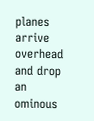planes arrive overhead and drop an ominous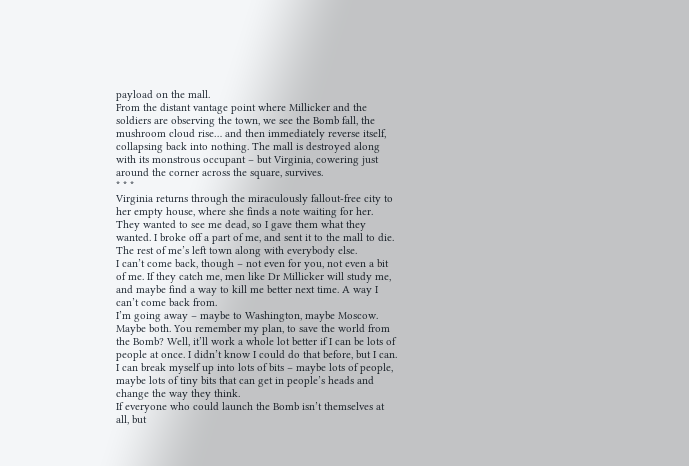payload on the mall.
From the distant vantage point where Millicker and the soldiers are observing the town, we see the Bomb fall, the mushroom cloud rise… and then immediately reverse itself, collapsing back into nothing. The mall is destroyed along with its monstrous occupant – but Virginia, cowering just around the corner across the square, survives.
* * *
Virginia returns through the miraculously fallout-free city to her empty house, where she finds a note waiting for her.
They wanted to see me dead, so I gave them what they wanted. I broke off a part of me, and sent it to the mall to die. The rest of me’s left town along with everybody else.
I can’t come back, though – not even for you, not even a bit of me. If they catch me, men like Dr Millicker will study me, and maybe find a way to kill me better next time. A way I can’t come back from.
I’m going away – maybe to Washington, maybe Moscow. Maybe both. You remember my plan, to save the world from the Bomb? Well, it’ll work a whole lot better if I can be lots of people at once. I didn’t know I could do that before, but I can. I can break myself up into lots of bits – maybe lots of people, maybe lots of tiny bits that can get in people’s heads and change the way they think.
If everyone who could launch the Bomb isn’t themselves at all, but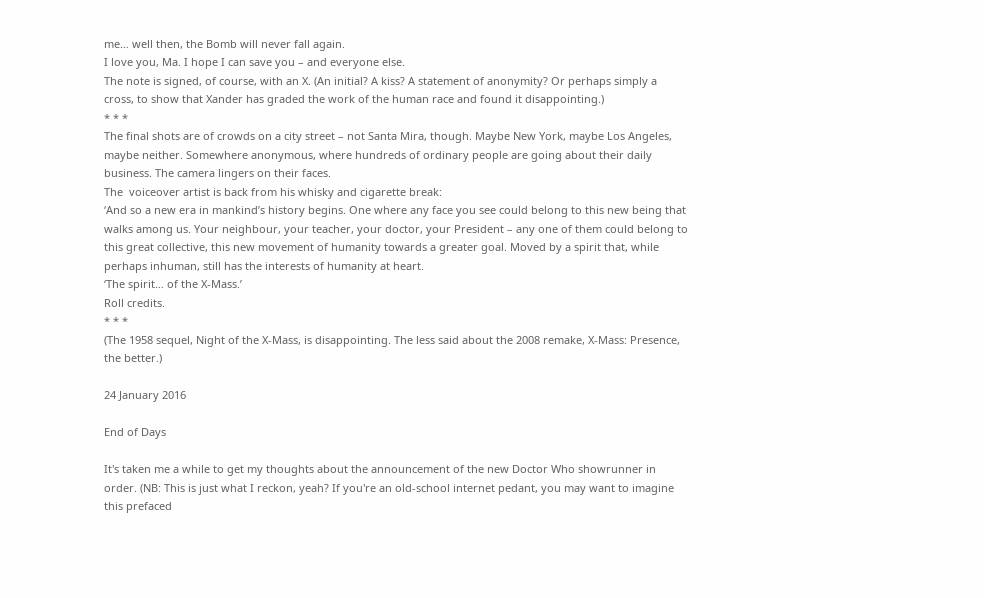me… well then, the Bomb will never fall again.
I love you, Ma. I hope I can save you – and everyone else.
The note is signed, of course, with an X. (An initial? A kiss? A statement of anonymity? Or perhaps simply a cross, to show that Xander has graded the work of the human race and found it disappointing.)
* * *
The final shots are of crowds on a city street – not Santa Mira, though. Maybe New York, maybe Los Angeles, maybe neither. Somewhere anonymous, where hundreds of ordinary people are going about their daily business. The camera lingers on their faces.
The  voiceover artist is back from his whisky and cigarette break:
‘And so a new era in mankind’s history begins. One where any face you see could belong to this new being that walks among us. Your neighbour, your teacher, your doctor, your President – any one of them could belong to this great collective, this new movement of humanity towards a greater goal. Moved by a spirit that, while perhaps inhuman, still has the interests of humanity at heart.
‘The spirit… of the X-Mass.’
Roll credits.
* * *
(The 1958 sequel, Night of the X-Mass, is disappointing. The less said about the 2008 remake, X-Mass: Presence, the better.)

24 January 2016

End of Days

It's taken me a while to get my thoughts about the announcement of the new Doctor Who showrunner in order. (NB: This is just what I reckon, yeah? If you're an old-school internet pedant, you may want to imagine this prefaced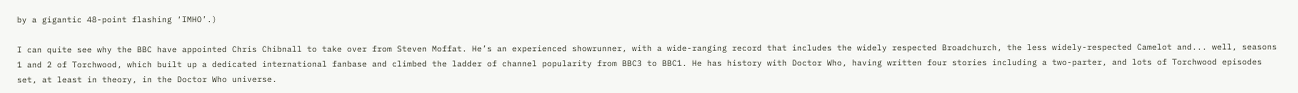by a gigantic 48-point flashing ‘IMHO’.)

I can quite see why the BBC have appointed Chris Chibnall to take over from Steven Moffat. He’s an experienced showrunner, with a wide-ranging record that includes the widely respected Broadchurch, the less widely-respected Camelot and... well, seasons 1 and 2 of Torchwood, which built up a dedicated international fanbase and climbed the ladder of channel popularity from BBC3 to BBC1. He has history with Doctor Who, having written four stories including a two-parter, and lots of Torchwood episodes set, at least in theory, in the Doctor Who universe.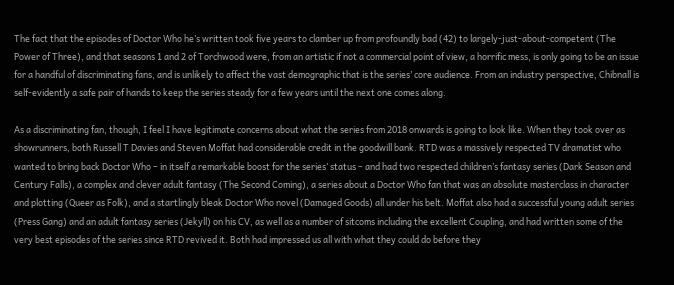The fact that the episodes of Doctor Who he’s written took five years to clamber up from profoundly bad (42) to largely-just-about-competent (The Power of Three), and that seasons 1 and 2 of Torchwood were, from an artistic if not a commercial point of view, a horrific mess, is only going to be an issue for a handful of discriminating fans, and is unlikely to affect the vast demographic that is the series’ core audience. From an industry perspective, Chibnall is self-evidently a safe pair of hands to keep the series steady for a few years until the next one comes along.

As a discriminating fan, though, I feel I have legitimate concerns about what the series from 2018 onwards is going to look like. When they took over as showrunners, both Russell T Davies and Steven Moffat had considerable credit in the goodwill bank. RTD was a massively respected TV dramatist who wanted to bring back Doctor Who – in itself a remarkable boost for the series’ status – and had two respected children’s fantasy series (Dark Season and Century Falls), a complex and clever adult fantasy (The Second Coming), a series about a Doctor Who fan that was an absolute masterclass in character and plotting (Queer as Folk), and a startlingly bleak Doctor Who novel (Damaged Goods) all under his belt. Moffat also had a successful young adult series (Press Gang) and an adult fantasy series (Jekyll) on his CV, as well as a number of sitcoms including the excellent Coupling, and had written some of the very best episodes of the series since RTD revived it. Both had impressed us all with what they could do before they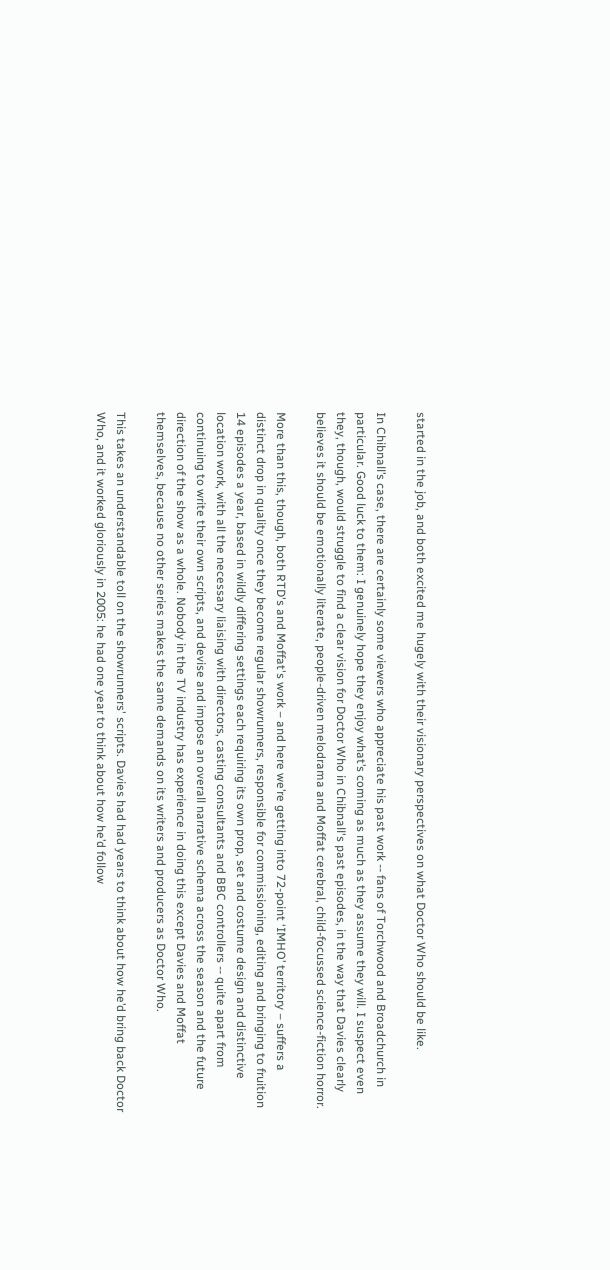started in the job, and both excited me hugely with their visionary perspectives on what Doctor Who should be like.

In Chibnall’s case, there are certainly some viewers who appreciate his past work -- fans of Torchwood and Broadchurch in particular. Good luck to them: I genuinely hope they enjoy what’s coming as much as they assume they will. I suspect even they, though, would struggle to find a clear vision for Doctor Who in Chibnall's past episodes, in the way that Davies clearly believes it should be emotionally literate, people-driven melodrama and Moffat cerebral, child-focussed science-fiction horror.

More than this, though, both RTD's and Moffat's work – and here we’re getting into 72-point ‘IMHO’ territory – suffers a distinct drop in quality once they become regular showrunners, responsible for commissioning, editing and bringing to fruition 14 episodes a year, based in wildly differing settings each requiring its own prop, set and costume design and distinctive location work, with all the necessary liaising with directors, casting consultants and BBC controllers -- quite apart from continuing to write their own scripts, and devise and impose an overall narrative schema across the season and the future direction of the show as a whole. Nobody in the TV industry has experience in doing this except Davies and Moffat themselves, because no other series makes the same demands on its writers and producers as Doctor Who.

This takes an understandable toll on the showrunners' scripts. Davies had had years to think about how he’d bring back Doctor Who, and it worked gloriously in 2005: he had one year to think about how he’d follow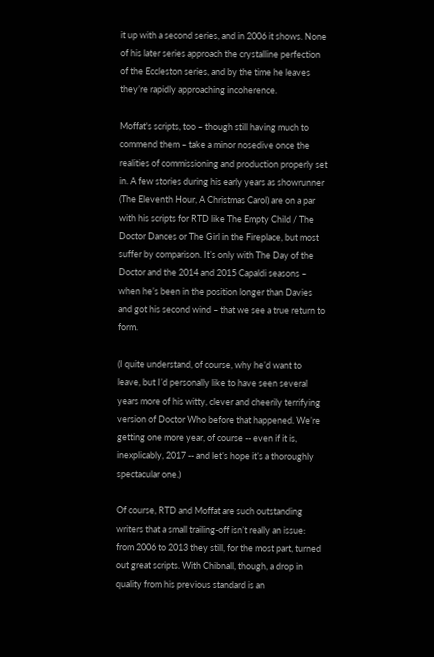it up with a second series, and in 2006 it shows. None of his later series approach the crystalline perfection of the Eccleston series, and by the time he leaves they’re rapidly approaching incoherence.

Moffat's scripts, too – though still having much to commend them – take a minor nosedive once the realities of commissioning and production properly set in. A few stories during his early years as showrunner (The Eleventh Hour, A Christmas Carol) are on a par with his scripts for RTD like The Empty Child / The Doctor Dances or The Girl in the Fireplace, but most suffer by comparison. It’s only with The Day of the Doctor and the 2014 and 2015 Capaldi seasons – when he’s been in the position longer than Davies and got his second wind – that we see a true return to form.

(I quite understand, of course, why he’d want to leave, but I’d personally like to have seen several years more of his witty, clever and cheerily terrifying version of Doctor Who before that happened. We’re getting one more year, of course -- even if it is, inexplicably, 2017 -- and let’s hope it’s a thoroughly spectacular one.)

Of course, RTD and Moffat are such outstanding writers that a small trailing-off isn’t really an issue: from 2006 to 2013 they still, for the most part, turned out great scripts. With Chibnall, though, a drop in quality from his previous standard is an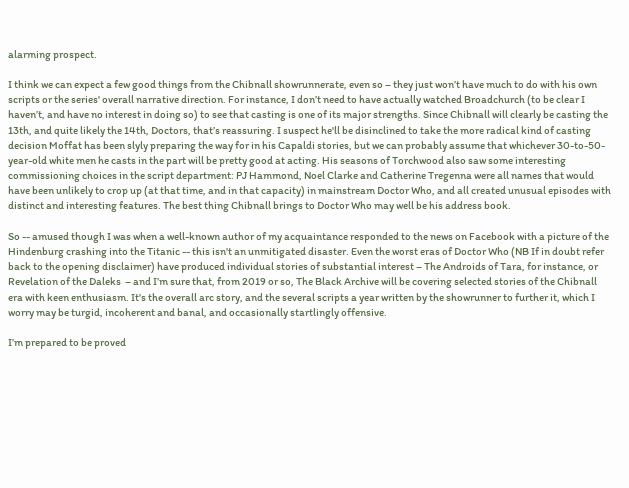alarming prospect.

I think we can expect a few good things from the Chibnall showrunnerate, even so – they just won’t have much to do with his own scripts or the series' overall narrative direction. For instance, I don’t need to have actually watched Broadchurch (to be clear I haven’t, and have no interest in doing so) to see that casting is one of its major strengths. Since Chibnall will clearly be casting the 13th, and quite likely the 14th, Doctors, that’s reassuring. I suspect he'll be disinclined to take the more radical kind of casting decision Moffat has been slyly preparing the way for in his Capaldi stories, but we can probably assume that whichever 30-to-50-year-old white men he casts in the part will be pretty good at acting. His seasons of Torchwood also saw some interesting commissioning choices in the script department: PJ Hammond, Noel Clarke and Catherine Tregenna were all names that would have been unlikely to crop up (at that time, and in that capacity) in mainstream Doctor Who, and all created unusual episodes with distinct and interesting features. The best thing Chibnall brings to Doctor Who may well be his address book.

So -- amused though I was when a well-known author of my acquaintance responded to the news on Facebook with a picture of the Hindenburg crashing into the Titanic -- this isn't an unmitigated disaster. Even the worst eras of Doctor Who (NB If in doubt refer back to the opening disclaimer) have produced individual stories of substantial interest – The Androids of Tara, for instance, or Revelation of the Daleks  – and I’m sure that, from 2019 or so, The Black Archive will be covering selected stories of the Chibnall era with keen enthusiasm. It's the overall arc story, and the several scripts a year written by the showrunner to further it, which I worry may be turgid, incoherent and banal, and occasionally startlingly offensive.

I’m prepared to be proved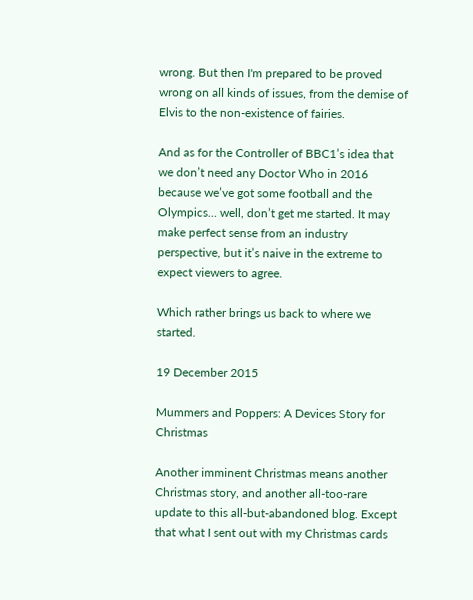wrong. But then I'm prepared to be proved wrong on all kinds of issues, from the demise of Elvis to the non-existence of fairies.

And as for the Controller of BBC1’s idea that we don’t need any Doctor Who in 2016 because we’ve got some football and the Olympics… well, don’t get me started. It may make perfect sense from an industry perspective, but it’s naive in the extreme to expect viewers to agree.

Which rather brings us back to where we started.

19 December 2015

Mummers and Poppers: A Devices Story for Christmas

Another imminent Christmas means another Christmas story, and another all-too-rare update to this all-but-abandoned blog. Except that what I sent out with my Christmas cards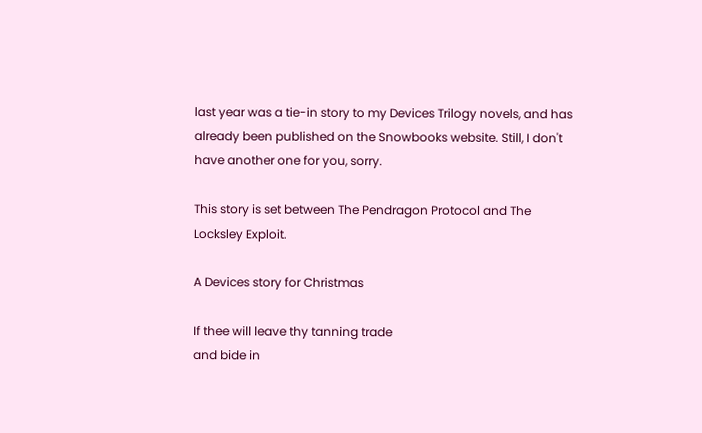last year was a tie-in story to my Devices Trilogy novels, and has already been published on the Snowbooks website. Still, I don't have another one for you, sorry.

This story is set between The Pendragon Protocol and The Locksley Exploit.

A Devices story for Christmas

If thee will leave thy tanning trade
and bide in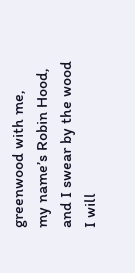greenwood with me,
my name’s Robin Hood, and I swear by the wood
I will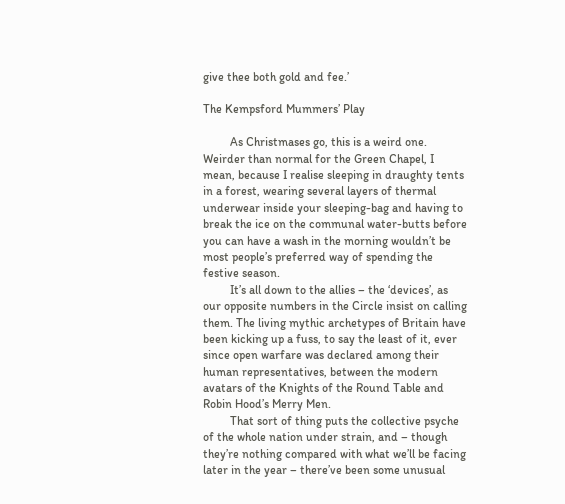give thee both gold and fee.’

The Kempsford Mummers’ Play

         As Christmases go, this is a weird one. Weirder than normal for the Green Chapel, I mean, because I realise sleeping in draughty tents in a forest, wearing several layers of thermal underwear inside your sleeping-bag and having to break the ice on the communal water-butts before you can have a wash in the morning wouldn’t be most people’s preferred way of spending the festive season.
         It’s all down to the allies – the ‘devices’, as our opposite numbers in the Circle insist on calling them. The living mythic archetypes of Britain have been kicking up a fuss, to say the least of it, ever since open warfare was declared among their human representatives, between the modern avatars of the Knights of the Round Table and Robin Hood’s Merry Men.
         That sort of thing puts the collective psyche of the whole nation under strain, and – though they’re nothing compared with what we’ll be facing later in the year – there’ve been some unusual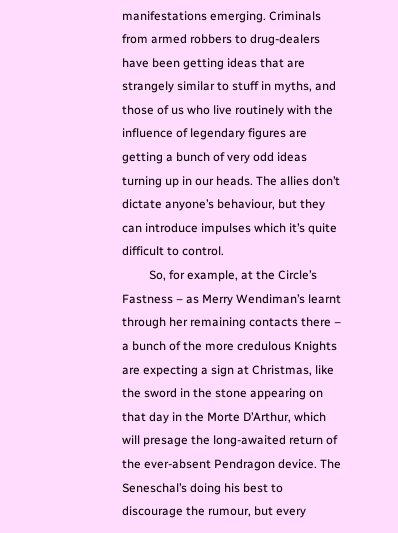manifestations emerging. Criminals from armed robbers to drug-dealers have been getting ideas that are strangely similar to stuff in myths, and those of us who live routinely with the influence of legendary figures are getting a bunch of very odd ideas turning up in our heads. The allies don’t dictate anyone’s behaviour, but they can introduce impulses which it’s quite difficult to control.
         So, for example, at the Circle’s Fastness – as Merry Wendiman’s learnt through her remaining contacts there – a bunch of the more credulous Knights are expecting a sign at Christmas, like the sword in the stone appearing on that day in the Morte D’Arthur, which will presage the long-awaited return of the ever-absent Pendragon device. The Seneschal’s doing his best to discourage the rumour, but every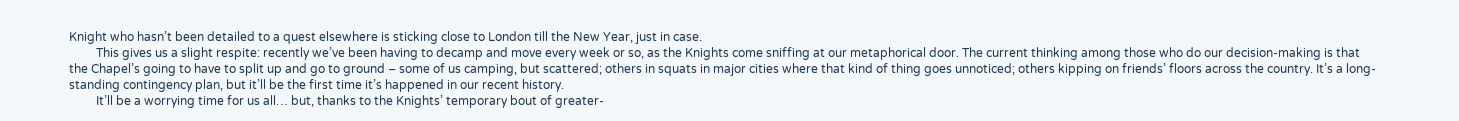Knight who hasn’t been detailed to a quest elsewhere is sticking close to London till the New Year, just in case.
         This gives us a slight respite: recently we’ve been having to decamp and move every week or so, as the Knights come sniffing at our metaphorical door. The current thinking among those who do our decision-making is that the Chapel’s going to have to split up and go to ground – some of us camping, but scattered; others in squats in major cities where that kind of thing goes unnoticed; others kipping on friends’ floors across the country. It’s a long-standing contingency plan, but it’ll be the first time it’s happened in our recent history.
         It’ll be a worrying time for us all… but, thanks to the Knights’ temporary bout of greater-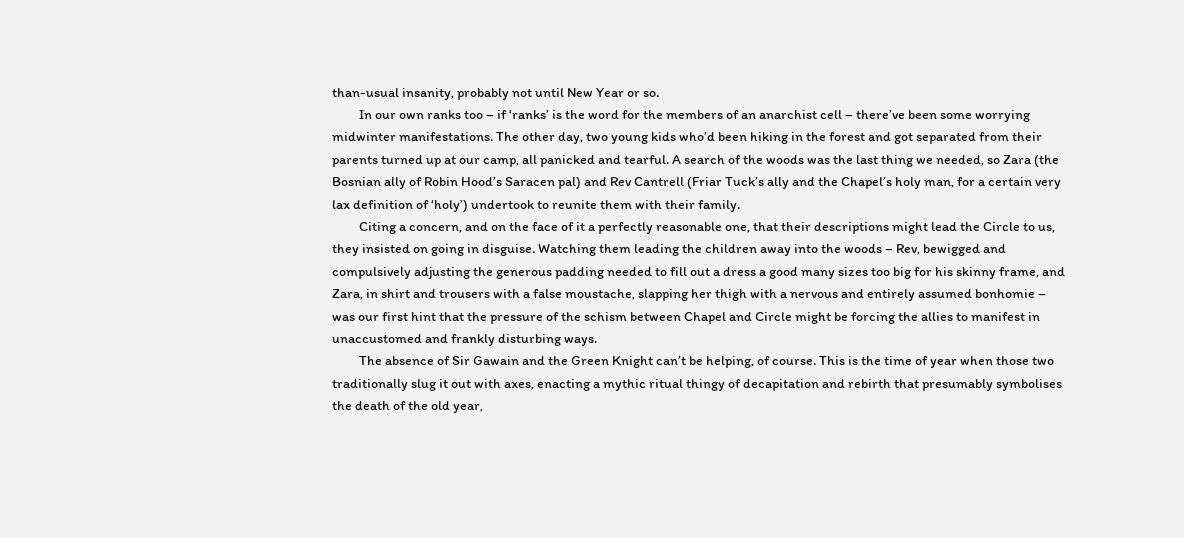than-usual insanity, probably not until New Year or so.
         In our own ranks too – if ‘ranks’ is the word for the members of an anarchist cell – there’ve been some worrying midwinter manifestations. The other day, two young kids who’d been hiking in the forest and got separated from their parents turned up at our camp, all panicked and tearful. A search of the woods was the last thing we needed, so Zara (the Bosnian ally of Robin Hood’s Saracen pal) and Rev Cantrell (Friar Tuck’s ally and the Chapel’s holy man, for a certain very lax definition of ‘holy’) undertook to reunite them with their family.
         Citing a concern, and on the face of it a perfectly reasonable one, that their descriptions might lead the Circle to us, they insisted on going in disguise. Watching them leading the children away into the woods – Rev, bewigged and compulsively adjusting the generous padding needed to fill out a dress a good many sizes too big for his skinny frame, and Zara, in shirt and trousers with a false moustache, slapping her thigh with a nervous and entirely assumed bonhomie – was our first hint that the pressure of the schism between Chapel and Circle might be forcing the allies to manifest in unaccustomed and frankly disturbing ways.
         The absence of Sir Gawain and the Green Knight can’t be helping, of course. This is the time of year when those two traditionally slug it out with axes, enacting a mythic ritual thingy of decapitation and rebirth that presumably symbolises the death of the old year,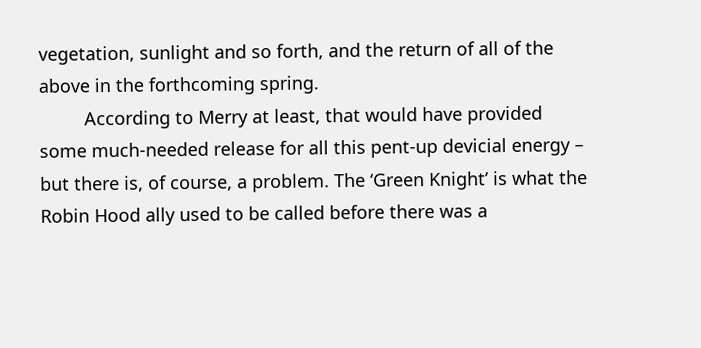vegetation, sunlight and so forth, and the return of all of the above in the forthcoming spring.
         According to Merry at least, that would have provided some much-needed release for all this pent-up devicial energy – but there is, of course, a problem. The ‘Green Knight’ is what the Robin Hood ally used to be called before there was a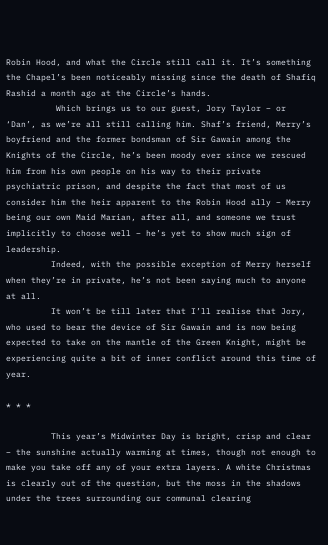Robin Hood, and what the Circle still call it. It’s something the Chapel’s been noticeably missing since the death of Shafiq Rashid a month ago at the Circle’s hands.
          Which brings us to our guest, Jory Taylor – or ‘Dan’, as we’re all still calling him. Shaf’s friend, Merry’s boyfriend and the former bondsman of Sir Gawain among the Knights of the Circle, he’s been moody ever since we rescued him from his own people on his way to their private psychiatric prison, and despite the fact that most of us consider him the heir apparent to the Robin Hood ally – Merry being our own Maid Marian, after all, and someone we trust implicitly to choose well – he’s yet to show much sign of leadership.
         Indeed, with the possible exception of Merry herself when they’re in private, he’s not been saying much to anyone at all.
         It won’t be till later that I’ll realise that Jory, who used to bear the device of Sir Gawain and is now being expected to take on the mantle of the Green Knight, might be experiencing quite a bit of inner conflict around this time of year.

* * *

         This year’s Midwinter Day is bright, crisp and clear – the sunshine actually warming at times, though not enough to make you take off any of your extra layers. A white Christmas is clearly out of the question, but the moss in the shadows under the trees surrounding our communal clearing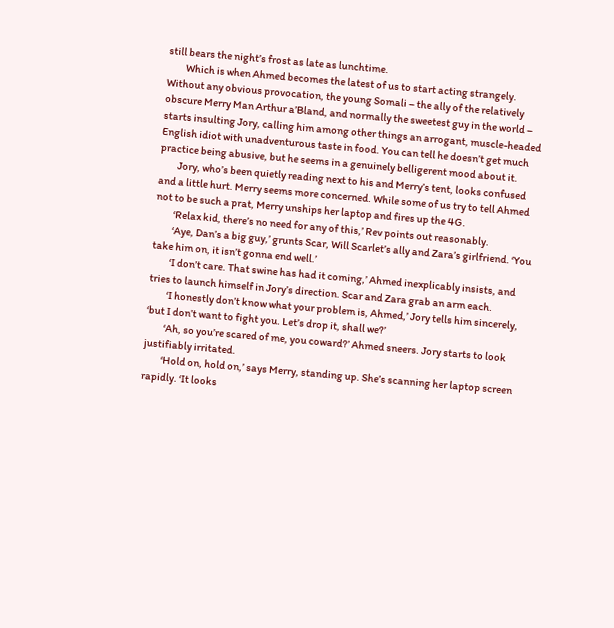still bears the night’s frost as late as lunchtime.
         Which is when Ahmed becomes the latest of us to start acting strangely. Without any obvious provocation, the young Somali – the ally of the relatively obscure Merry Man Arthur a’Bland, and normally the sweetest guy in the world – starts insulting Jory, calling him among other things an arrogant, muscle-headed English idiot with unadventurous taste in food. You can tell he doesn’t get much practice being abusive, but he seems in a genuinely belligerent mood about it.
         Jory, who’s been quietly reading next to his and Merry’s tent, looks confused and a little hurt. Merry seems more concerned. While some of us try to tell Ahmed not to be such a prat, Merry unships her laptop and fires up the 4G.
         ‘Relax kid, there’s no need for any of this,’ Rev points out reasonably.
         ‘Aye, Dan’s a big guy,’ grunts Scar, Will Scarlet’s ally and Zara’s girlfriend. ‘You take him on, it isn’t gonna end well.’
         ‘I don’t care. That swine has had it coming,’ Ahmed inexplicably insists, and tries to launch himself in Jory’s direction. Scar and Zara grab an arm each.
         ‘I honestly don’t know what your problem is, Ahmed,’ Jory tells him sincerely, ‘but I don’t want to fight you. Let’s drop it, shall we?’
         ‘Ah, so you’re scared of me, you coward?’ Ahmed sneers. Jory starts to look justifiably irritated.
         ‘Hold on, hold on,’ says Merry, standing up. She’s scanning her laptop screen rapidly. ‘It looks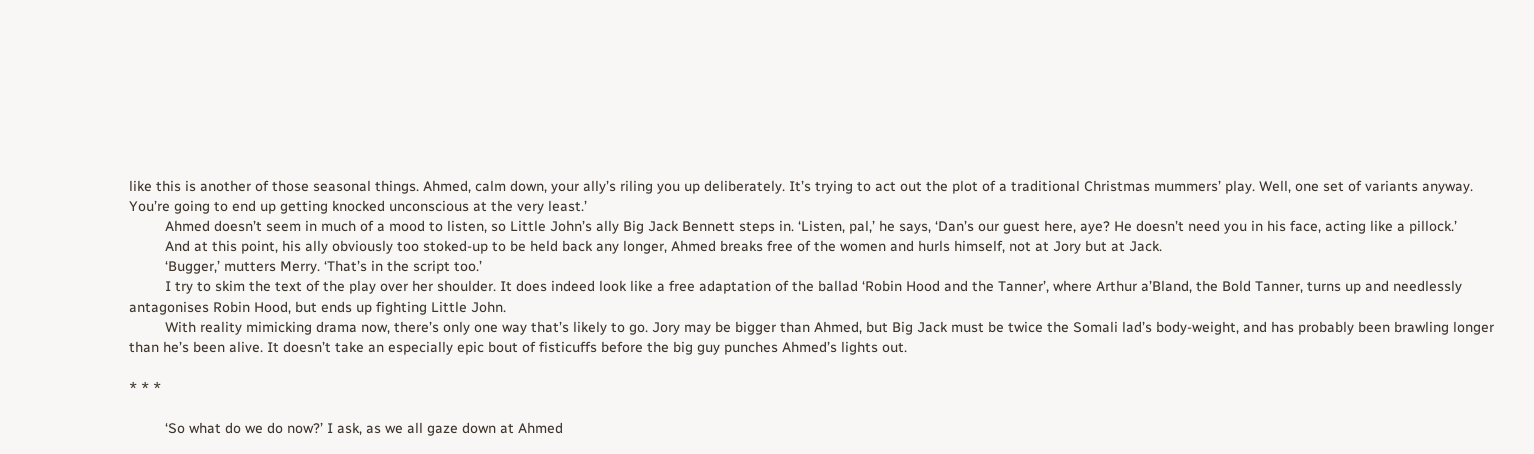like this is another of those seasonal things. Ahmed, calm down, your ally’s riling you up deliberately. It’s trying to act out the plot of a traditional Christmas mummers’ play. Well, one set of variants anyway. You’re going to end up getting knocked unconscious at the very least.’
         Ahmed doesn’t seem in much of a mood to listen, so Little John’s ally Big Jack Bennett steps in. ‘Listen, pal,’ he says, ‘Dan’s our guest here, aye? He doesn’t need you in his face, acting like a pillock.’
         And at this point, his ally obviously too stoked-up to be held back any longer, Ahmed breaks free of the women and hurls himself, not at Jory but at Jack.
         ‘Bugger,’ mutters Merry. ‘That’s in the script too.’
         I try to skim the text of the play over her shoulder. It does indeed look like a free adaptation of the ballad ‘Robin Hood and the Tanner’, where Arthur a’Bland, the Bold Tanner, turns up and needlessly antagonises Robin Hood, but ends up fighting Little John.
         With reality mimicking drama now, there’s only one way that’s likely to go. Jory may be bigger than Ahmed, but Big Jack must be twice the Somali lad’s body-weight, and has probably been brawling longer than he’s been alive. It doesn’t take an especially epic bout of fisticuffs before the big guy punches Ahmed’s lights out.

* * *

         ‘So what do we do now?’ I ask, as we all gaze down at Ahmed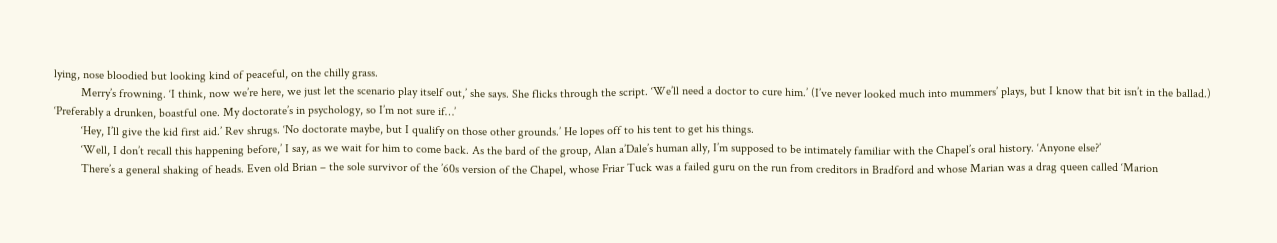lying, nose bloodied but looking kind of peaceful, on the chilly grass.
         Merry’s frowning. ‘I think, now we’re here, we just let the scenario play itself out,’ she says. She flicks through the script. ‘We’ll need a doctor to cure him.’ (I’ve never looked much into mummers’ plays, but I know that bit isn’t in the ballad.) ‘Preferably a drunken, boastful one. My doctorate’s in psychology, so I’m not sure if…’
         ‘Hey, I’ll give the kid first aid.’ Rev shrugs. ‘No doctorate maybe, but I qualify on those other grounds.’ He lopes off to his tent to get his things.
         ‘Well, I don’t recall this happening before,’ I say, as we wait for him to come back. As the bard of the group, Alan a’Dale’s human ally, I’m supposed to be intimately familiar with the Chapel’s oral history. ‘Anyone else?’
         There’s a general shaking of heads. Even old Brian – the sole survivor of the ’60s version of the Chapel, whose Friar Tuck was a failed guru on the run from creditors in Bradford and whose Marian was a drag queen called ‘Marion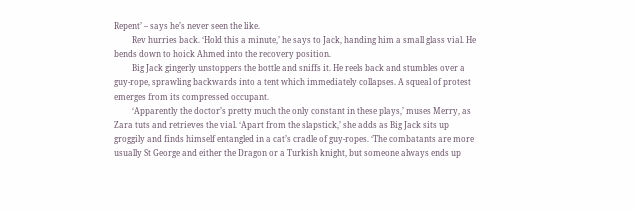Repent’ – says he’s never seen the like.
         Rev hurries back. ‘Hold this a minute,’ he says to Jack, handing him a small glass vial. He bends down to hoick Ahmed into the recovery position.
         Big Jack gingerly unstoppers the bottle and sniffs it. He reels back and stumbles over a guy-rope, sprawling backwards into a tent which immediately collapses. A squeal of protest emerges from its compressed occupant.
         ‘Apparently the doctor’s pretty much the only constant in these plays,’ muses Merry, as Zara tuts and retrieves the vial. ‘Apart from the slapstick,’ she adds as Big Jack sits up groggily and finds himself entangled in a cat’s cradle of guy-ropes. ‘The combatants are more usually St George and either the Dragon or a Turkish knight, but someone always ends up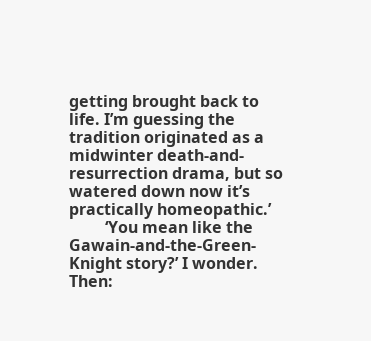getting brought back to life. I’m guessing the tradition originated as a midwinter death-and-resurrection drama, but so watered down now it’s practically homeopathic.’
         ‘You mean like the Gawain-and-the-Green-Knight story?’ I wonder. Then: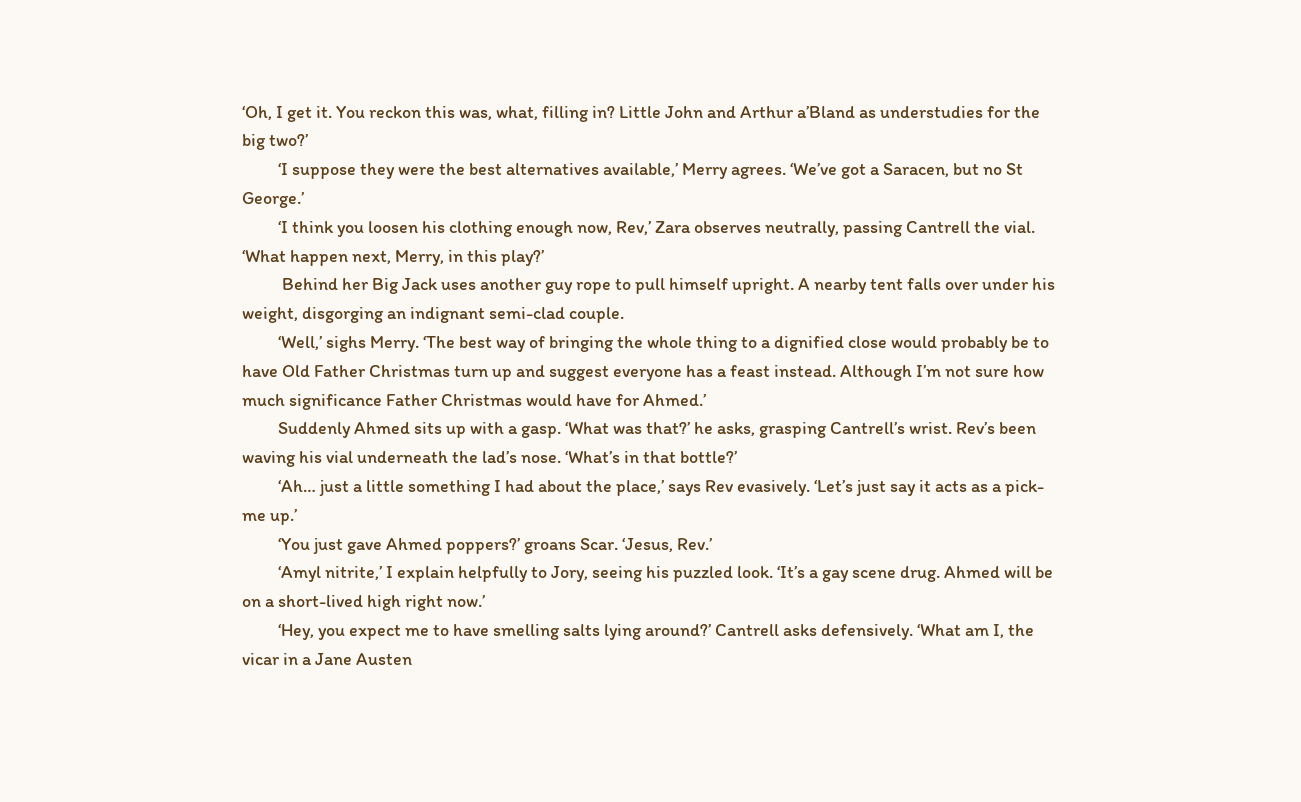‘Oh, I get it. You reckon this was, what, filling in? Little John and Arthur a’Bland as understudies for the big two?’
         ‘I suppose they were the best alternatives available,’ Merry agrees. ‘We’ve got a Saracen, but no St George.’
         ‘I think you loosen his clothing enough now, Rev,’ Zara observes neutrally, passing Cantrell the vial. ‘What happen next, Merry, in this play?’
          Behind her Big Jack uses another guy rope to pull himself upright. A nearby tent falls over under his weight, disgorging an indignant semi-clad couple.
         ‘Well,’ sighs Merry. ‘The best way of bringing the whole thing to a dignified close would probably be to have Old Father Christmas turn up and suggest everyone has a feast instead. Although I’m not sure how much significance Father Christmas would have for Ahmed.’
         Suddenly Ahmed sits up with a gasp. ‘What was that?’ he asks, grasping Cantrell’s wrist. Rev’s been waving his vial underneath the lad’s nose. ‘What’s in that bottle?’
         ‘Ah… just a little something I had about the place,’ says Rev evasively. ‘Let’s just say it acts as a pick-me up.’
         ‘You just gave Ahmed poppers?’ groans Scar. ‘Jesus, Rev.’
         ‘Amyl nitrite,’ I explain helpfully to Jory, seeing his puzzled look. ‘It’s a gay scene drug. Ahmed will be on a short-lived high right now.’
         ‘Hey, you expect me to have smelling salts lying around?’ Cantrell asks defensively. ‘What am I, the vicar in a Jane Austen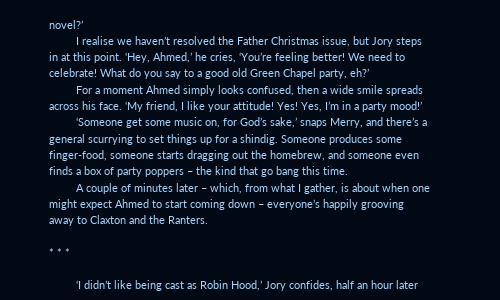novel?’
         I realise we haven’t resolved the Father Christmas issue, but Jory steps in at this point. ‘Hey, Ahmed,’ he cries, ‘You’re feeling better! We need to celebrate! What do you say to a good old Green Chapel party, eh?’
         For a moment Ahmed simply looks confused, then a wide smile spreads across his face. ‘My friend, I like your attitude! Yes! Yes, I’m in a party mood!’
         ‘Someone get some music on, for God’s sake,’ snaps Merry, and there’s a general scurrying to set things up for a shindig. Someone produces some finger-food, someone starts dragging out the homebrew, and someone even finds a box of party poppers – the kind that go bang this time.
         A couple of minutes later – which, from what I gather, is about when one might expect Ahmed to start coming down – everyone’s happily grooving away to Claxton and the Ranters.

* * *

         ‘I didn’t like being cast as Robin Hood,’ Jory confides, half an hour later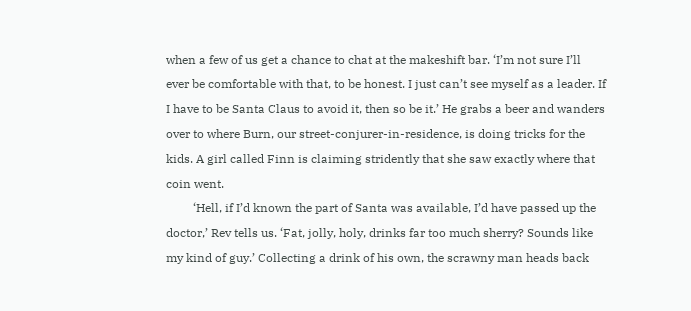when a few of us get a chance to chat at the makeshift bar. ‘I’m not sure I’ll ever be comfortable with that, to be honest. I just can’t see myself as a leader. If I have to be Santa Claus to avoid it, then so be it.’ He grabs a beer and wanders over to where Burn, our street-conjurer-in-residence, is doing tricks for the kids. A girl called Finn is claiming stridently that she saw exactly where that coin went.
         ‘Hell, if I’d known the part of Santa was available, I’d have passed up the doctor,’ Rev tells us. ‘Fat, jolly, holy, drinks far too much sherry? Sounds like my kind of guy.’ Collecting a drink of his own, the scrawny man heads back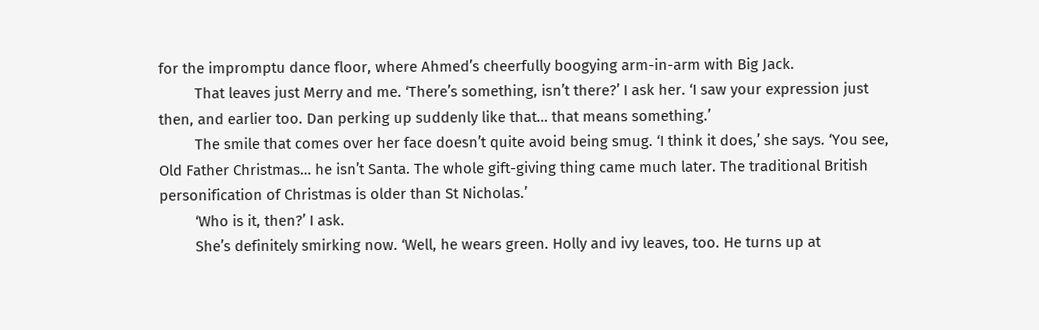for the impromptu dance floor, where Ahmed’s cheerfully boogying arm-in-arm with Big Jack.
         That leaves just Merry and me. ‘There’s something, isn’t there?’ I ask her. ‘I saw your expression just then, and earlier too. Dan perking up suddenly like that… that means something.’
         The smile that comes over her face doesn’t quite avoid being smug. ‘I think it does,’ she says. ‘You see, Old Father Christmas… he isn’t Santa. The whole gift-giving thing came much later. The traditional British personification of Christmas is older than St Nicholas.’
         ‘Who is it, then?’ I ask.
         She’s definitely smirking now. ‘Well, he wears green. Holly and ivy leaves, too. He turns up at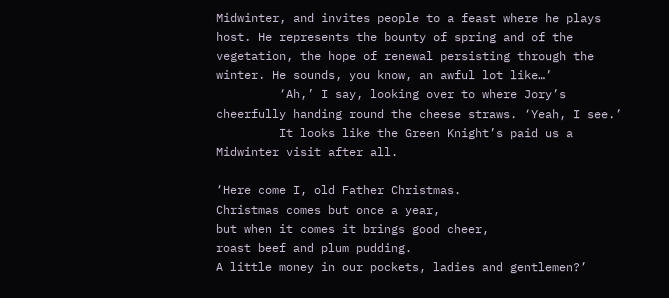Midwinter, and invites people to a feast where he plays host. He represents the bounty of spring and of the vegetation, the hope of renewal persisting through the winter. He sounds, you know, an awful lot like…’
         ‘Ah,’ I say, looking over to where Jory’s cheerfully handing round the cheese straws. ‘Yeah, I see.’
         It looks like the Green Knight’s paid us a Midwinter visit after all.

‘Here come I, old Father Christmas.
Christmas comes but once a year,
but when it comes it brings good cheer,
roast beef and plum pudding.
A little money in our pockets, ladies and gentlemen?’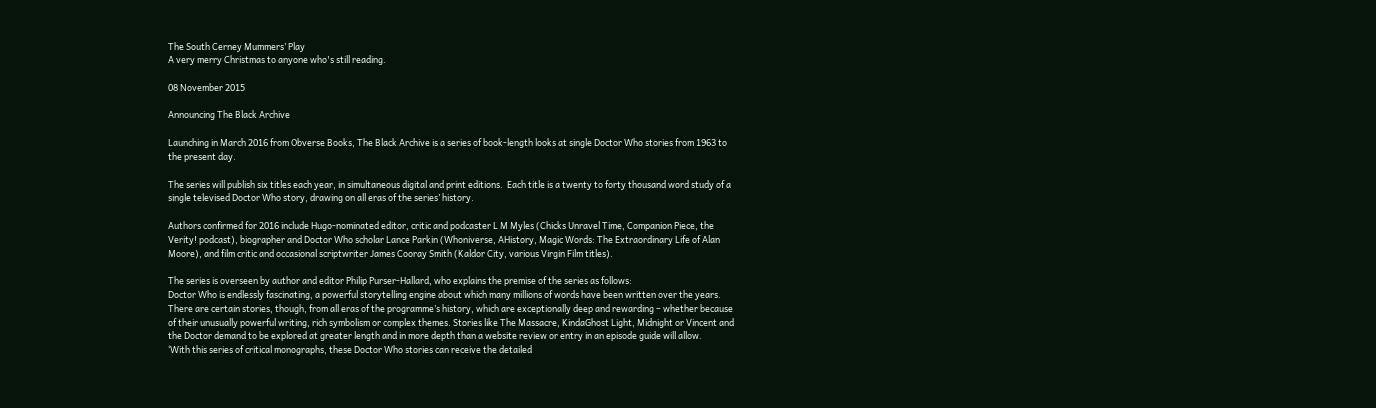The South Cerney Mummers’ Play
A very merry Christmas to anyone who's still reading.

08 November 2015

Announcing The Black Archive

Launching in March 2016 from Obverse Books, The Black Archive is a series of book-length looks at single Doctor Who stories from 1963 to the present day.

The series will publish six titles each year, in simultaneous digital and print editions.  Each title is a twenty to forty thousand word study of a single televised Doctor Who story, drawing on all eras of the series’ history.

Authors confirmed for 2016 include Hugo-nominated editor, critic and podcaster L M Myles (Chicks Unravel Time, Companion Piece, the Verity! podcast), biographer and Doctor Who scholar Lance Parkin (Whoniverse, AHistory, Magic Words: The Extraordinary Life of Alan Moore), and film critic and occasional scriptwriter James Cooray Smith (Kaldor City, various Virgin Film titles).

The series is overseen by author and editor Philip Purser-Hallard, who explains the premise of the series as follows:
Doctor Who is endlessly fascinating, a powerful storytelling engine about which many millions of words have been written over the years. There are certain stories, though, from all eras of the programme’s history, which are exceptionally deep and rewarding – whether because of their unusually powerful writing, rich symbolism or complex themes. Stories like The Massacre, KindaGhost Light, Midnight or Vincent and the Doctor demand to be explored at greater length and in more depth than a website review or entry in an episode guide will allow.
‘With this series of critical monographs, these Doctor Who stories can receive the detailed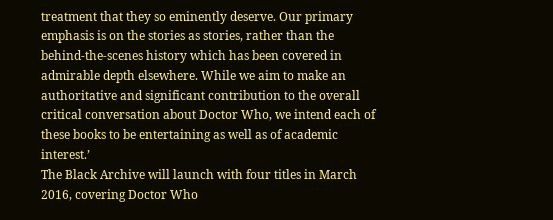treatment that they so eminently deserve. Our primary emphasis is on the stories as stories, rather than the behind-the-scenes history which has been covered in admirable depth elsewhere. While we aim to make an authoritative and significant contribution to the overall critical conversation about Doctor Who, we intend each of these books to be entertaining as well as of academic interest.’
The Black Archive will launch with four titles in March 2016, covering Doctor Who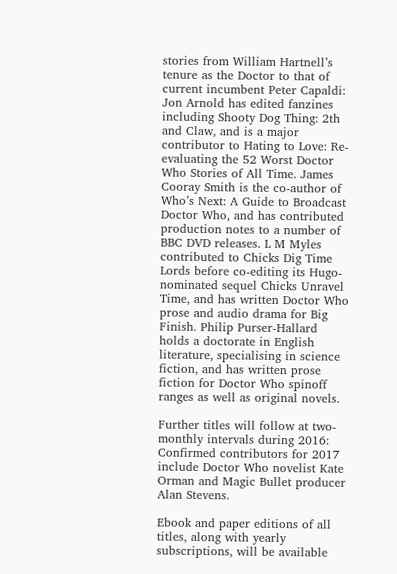stories from William Hartnell’s tenure as the Doctor to that of current incumbent Peter Capaldi:
Jon Arnold has edited fanzines including Shooty Dog Thing: 2th and Claw, and is a major contributor to Hating to Love: Re-evaluating the 52 Worst Doctor Who Stories of All Time. James Cooray Smith is the co-author of Who’s Next: A Guide to Broadcast Doctor Who, and has contributed production notes to a number of BBC DVD releases. L M Myles contributed to Chicks Dig Time Lords before co-editing its Hugo-nominated sequel Chicks Unravel Time, and has written Doctor Who prose and audio drama for Big Finish. Philip Purser-Hallard holds a doctorate in English literature, specialising in science fiction, and has written prose fiction for Doctor Who spinoff ranges as well as original novels.

Further titles will follow at two-monthly intervals during 2016:
Confirmed contributors for 2017 include Doctor Who novelist Kate Orman and Magic Bullet producer Alan Stevens.

Ebook and paper editions of all titles, along with yearly subscriptions, will be available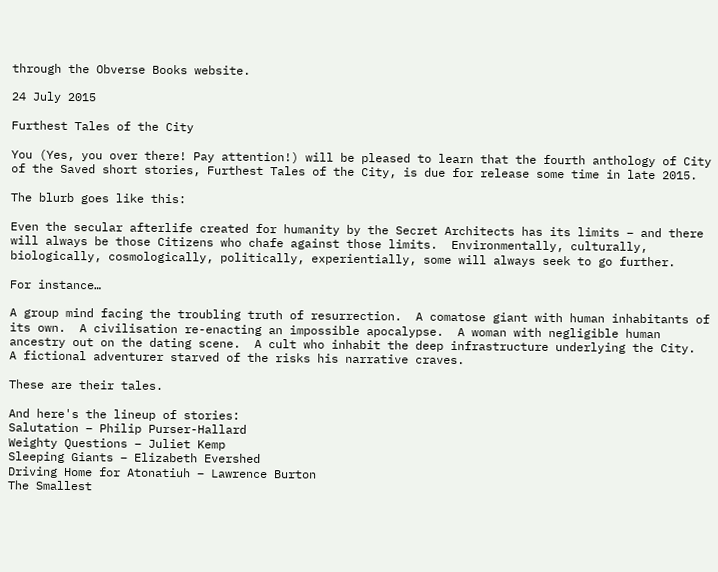through the Obverse Books website.

24 July 2015

Furthest Tales of the City

You (Yes, you over there! Pay attention!) will be pleased to learn that the fourth anthology of City of the Saved short stories, Furthest Tales of the City, is due for release some time in late 2015.

The blurb goes like this:

Even the secular afterlife created for humanity by the Secret Architects has its limits – and there will always be those Citizens who chafe against those limits.  Environmentally, culturally, biologically, cosmologically, politically, experientially, some will always seek to go further.

For instance…

A group mind facing the troubling truth of resurrection.  A comatose giant with human inhabitants of its own.  A civilisation re-enacting an impossible apocalypse.  A woman with negligible human ancestry out on the dating scene.  A cult who inhabit the deep infrastructure underlying the City.  A fictional adventurer starved of the risks his narrative craves.

These are their tales.

And here's the lineup of stories:
Salutation – Philip Purser-Hallard
Weighty Questions – Juliet Kemp
Sleeping Giants – Elizabeth Evershed
Driving Home for Atonatiuh – Lawrence Burton
The Smallest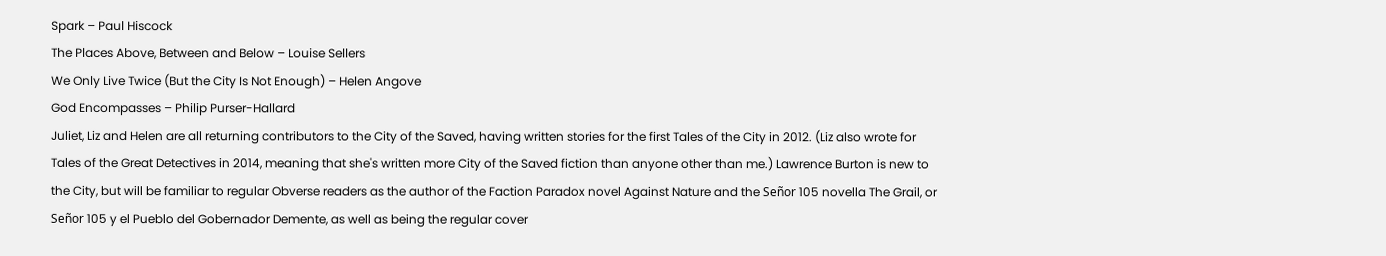Spark – Paul Hiscock
The Places Above, Between and Below – Louise Sellers
We Only Live Twice (But the City Is Not Enough) – Helen Angove
God Encompasses – Philip Purser-Hallard
Juliet, Liz and Helen are all returning contributors to the City of the Saved, having written stories for the first Tales of the City in 2012. (Liz also wrote for Tales of the Great Detectives in 2014, meaning that she's written more City of the Saved fiction than anyone other than me.) Lawrence Burton is new to the City, but will be familiar to regular Obverse readers as the author of the Faction Paradox novel Against Nature and the Señor 105 novella The Grail, or Señor 105 y el Pueblo del Gobernador Demente, as well as being the regular cover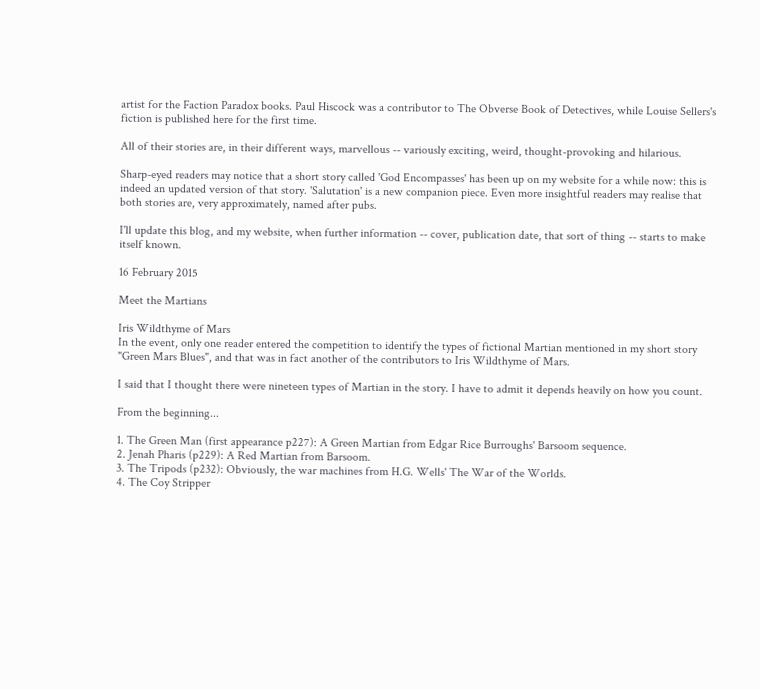artist for the Faction Paradox books. Paul Hiscock was a contributor to The Obverse Book of Detectives, while Louise Sellers's fiction is published here for the first time.

All of their stories are, in their different ways, marvellous -- variously exciting, weird, thought-provoking and hilarious.

Sharp-eyed readers may notice that a short story called 'God Encompasses' has been up on my website for a while now: this is indeed an updated version of that story. 'Salutation' is a new companion piece. Even more insightful readers may realise that both stories are, very approximately, named after pubs.

I'll update this blog, and my website, when further information -- cover, publication date, that sort of thing -- starts to make itself known.

16 February 2015

Meet the Martians

Iris Wildthyme of Mars
In the event, only one reader entered the competition to identify the types of fictional Martian mentioned in my short story "Green Mars Blues", and that was in fact another of the contributors to Iris Wildthyme of Mars.

I said that I thought there were nineteen types of Martian in the story. I have to admit it depends heavily on how you count.

From the beginning...

1. The Green Man (first appearance p227): A Green Martian from Edgar Rice Burroughs' Barsoom sequence.
2. Jenah Pharis (p229): A Red Martian from Barsoom.
3. The Tripods (p232): Obviously, the war machines from H.G. Wells' The War of the Worlds.
4. The Coy Stripper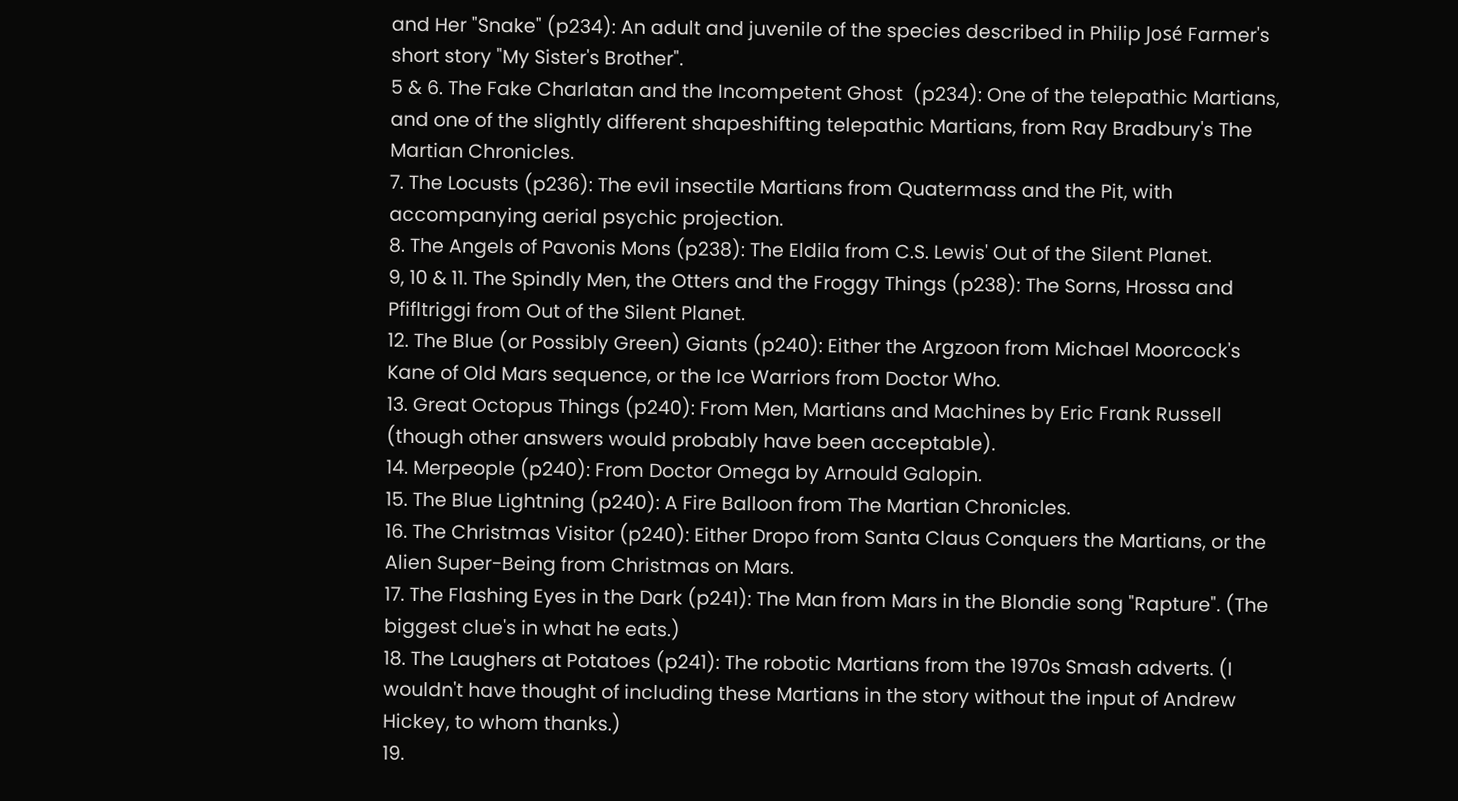and Her "Snake" (p234): An adult and juvenile of the species described in Philip José Farmer's short story "My Sister's Brother".
5 & 6. The Fake Charlatan and the Incompetent Ghost  (p234): One of the telepathic Martians, and one of the slightly different shapeshifting telepathic Martians, from Ray Bradbury's The Martian Chronicles.
7. The Locusts (p236): The evil insectile Martians from Quatermass and the Pit, with accompanying aerial psychic projection.
8. The Angels of Pavonis Mons (p238): The Eldila from C.S. Lewis' Out of the Silent Planet.
9, 10 & 11. The Spindly Men, the Otters and the Froggy Things (p238): The Sorns, Hrossa and Pfifltriggi from Out of the Silent Planet.
12. The Blue (or Possibly Green) Giants (p240): Either the Argzoon from Michael Moorcock's Kane of Old Mars sequence, or the Ice Warriors from Doctor Who.
13. Great Octopus Things (p240): From Men, Martians and Machines by Eric Frank Russell (though other answers would probably have been acceptable).
14. Merpeople (p240): From Doctor Omega by Arnould Galopin.
15. The Blue Lightning (p240): A Fire Balloon from The Martian Chronicles.
16. The Christmas Visitor (p240): Either Dropo from Santa Claus Conquers the Martians, or the Alien Super-Being from Christmas on Mars.
17. The Flashing Eyes in the Dark (p241): The Man from Mars in the Blondie song "Rapture". (The biggest clue's in what he eats.)
18. The Laughers at Potatoes (p241): The robotic Martians from the 1970s Smash adverts. (I wouldn't have thought of including these Martians in the story without the input of Andrew Hickey, to whom thanks.)
19.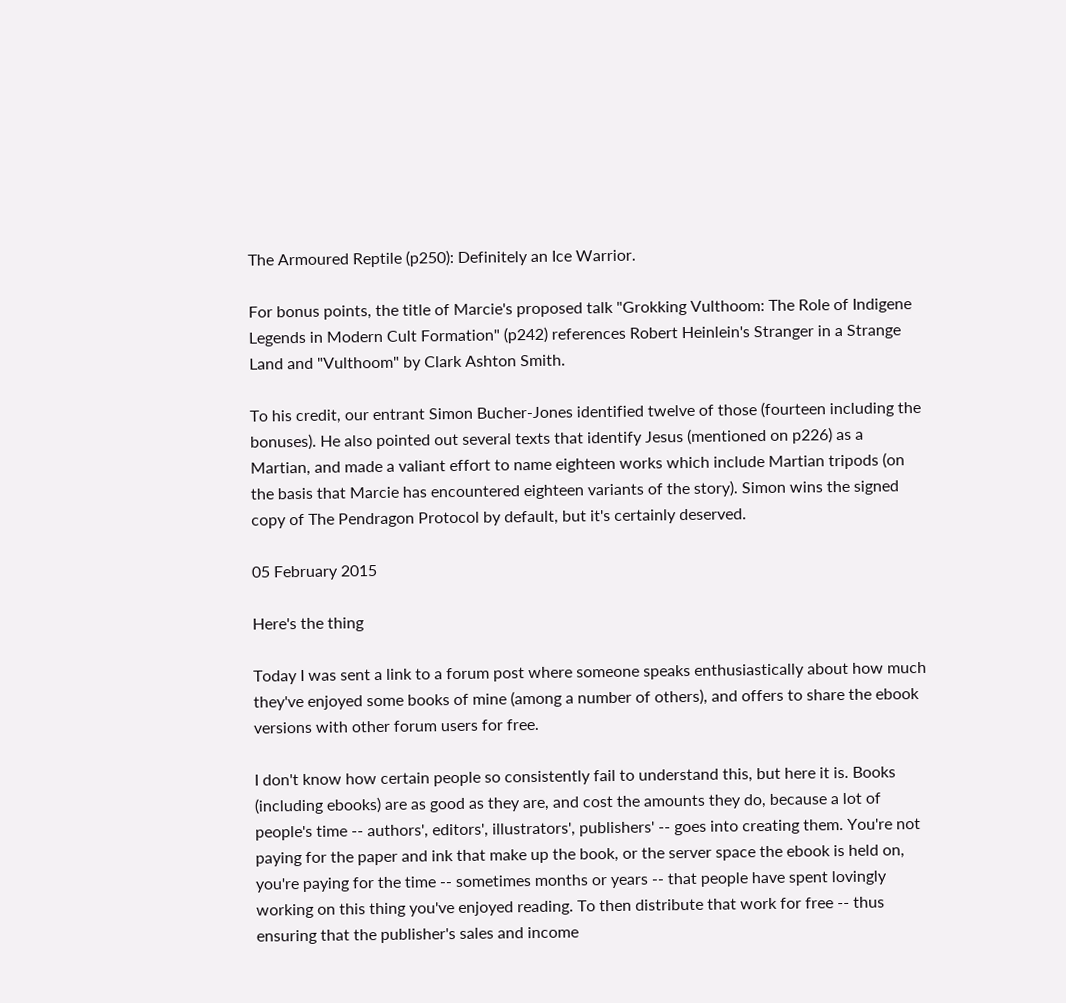The Armoured Reptile (p250): Definitely an Ice Warrior.

For bonus points, the title of Marcie's proposed talk "Grokking Vulthoom: The Role of Indigene Legends in Modern Cult Formation" (p242) references Robert Heinlein's Stranger in a Strange Land and "Vulthoom" by Clark Ashton Smith.

To his credit, our entrant Simon Bucher-Jones identified twelve of those (fourteen including the bonuses). He also pointed out several texts that identify Jesus (mentioned on p226) as a Martian, and made a valiant effort to name eighteen works which include Martian tripods (on the basis that Marcie has encountered eighteen variants of the story). Simon wins the signed copy of The Pendragon Protocol by default, but it's certainly deserved.

05 February 2015

Here's the thing

Today I was sent a link to a forum post where someone speaks enthusiastically about how much they've enjoyed some books of mine (among a number of others), and offers to share the ebook versions with other forum users for free.

I don't know how certain people so consistently fail to understand this, but here it is. Books (including ebooks) are as good as they are, and cost the amounts they do, because a lot of people's time -- authors', editors', illustrators', publishers' -- goes into creating them. You're not paying for the paper and ink that make up the book, or the server space the ebook is held on, you're paying for the time -- sometimes months or years -- that people have spent lovingly working on this thing you've enjoyed reading. To then distribute that work for free -- thus ensuring that the publisher's sales and income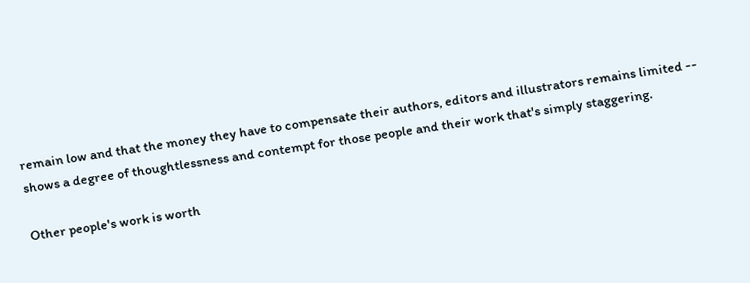remain low and that the money they have to compensate their authors, editors and illustrators remains limited -- shows a degree of thoughtlessness and contempt for those people and their work that's simply staggering.

Other people's work is worth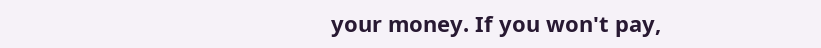your money. If you won't pay,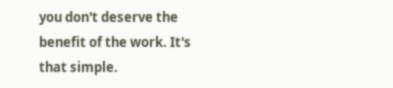you don't deserve the benefit of the work. It's that simple.